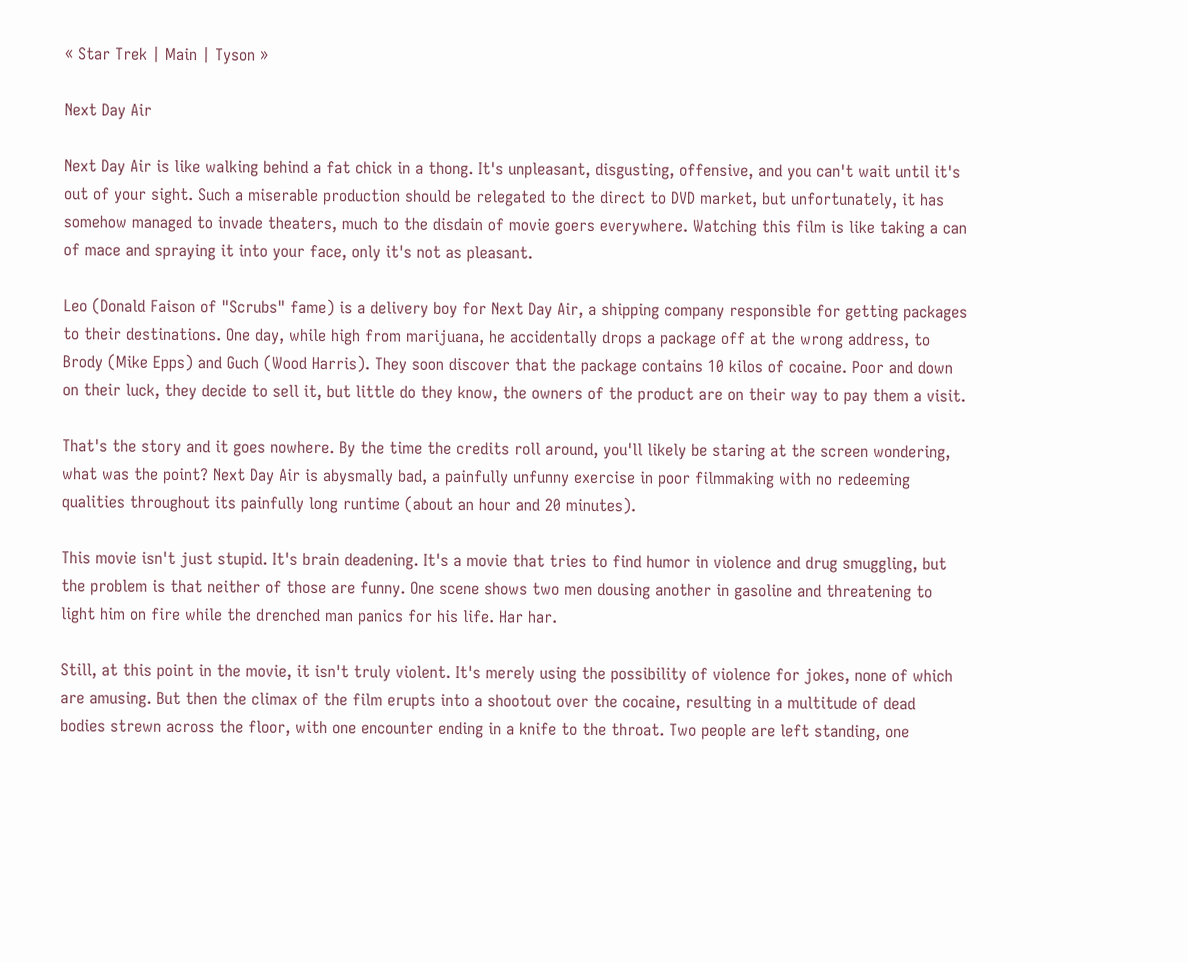« Star Trek | Main | Tyson »

Next Day Air

Next Day Air is like walking behind a fat chick in a thong. It's unpleasant, disgusting, offensive, and you can't wait until it's out of your sight. Such a miserable production should be relegated to the direct to DVD market, but unfortunately, it has somehow managed to invade theaters, much to the disdain of movie goers everywhere. Watching this film is like taking a can of mace and spraying it into your face, only it's not as pleasant.

Leo (Donald Faison of "Scrubs" fame) is a delivery boy for Next Day Air, a shipping company responsible for getting packages to their destinations. One day, while high from marijuana, he accidentally drops a package off at the wrong address, to Brody (Mike Epps) and Guch (Wood Harris). They soon discover that the package contains 10 kilos of cocaine. Poor and down on their luck, they decide to sell it, but little do they know, the owners of the product are on their way to pay them a visit.

That's the story and it goes nowhere. By the time the credits roll around, you'll likely be staring at the screen wondering, what was the point? Next Day Air is abysmally bad, a painfully unfunny exercise in poor filmmaking with no redeeming qualities throughout its painfully long runtime (about an hour and 20 minutes).

This movie isn't just stupid. It's brain deadening. It's a movie that tries to find humor in violence and drug smuggling, but the problem is that neither of those are funny. One scene shows two men dousing another in gasoline and threatening to light him on fire while the drenched man panics for his life. Har har.

Still, at this point in the movie, it isn't truly violent. It's merely using the possibility of violence for jokes, none of which are amusing. But then the climax of the film erupts into a shootout over the cocaine, resulting in a multitude of dead bodies strewn across the floor, with one encounter ending in a knife to the throat. Two people are left standing, one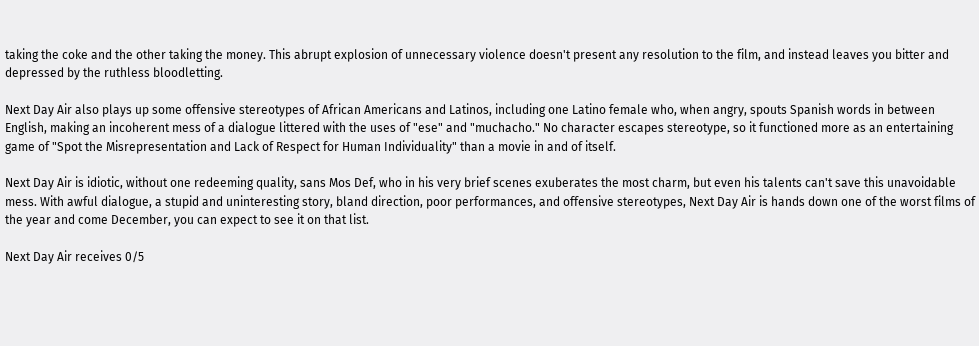taking the coke and the other taking the money. This abrupt explosion of unnecessary violence doesn't present any resolution to the film, and instead leaves you bitter and depressed by the ruthless bloodletting.

Next Day Air also plays up some offensive stereotypes of African Americans and Latinos, including one Latino female who, when angry, spouts Spanish words in between English, making an incoherent mess of a dialogue littered with the uses of "ese" and "muchacho." No character escapes stereotype, so it functioned more as an entertaining game of "Spot the Misrepresentation and Lack of Respect for Human Individuality" than a movie in and of itself.

Next Day Air is idiotic, without one redeeming quality, sans Mos Def, who in his very brief scenes exuberates the most charm, but even his talents can't save this unavoidable mess. With awful dialogue, a stupid and uninteresting story, bland direction, poor performances, and offensive stereotypes, Next Day Air is hands down one of the worst films of the year and come December, you can expect to see it on that list.

Next Day Air receives 0/5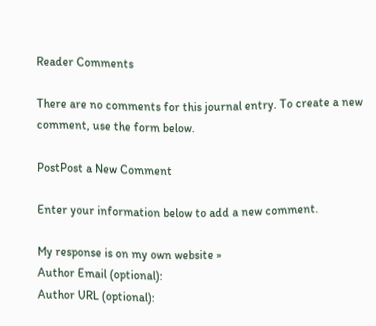Reader Comments

There are no comments for this journal entry. To create a new comment, use the form below.

PostPost a New Comment

Enter your information below to add a new comment.

My response is on my own website »
Author Email (optional):
Author URL (optional):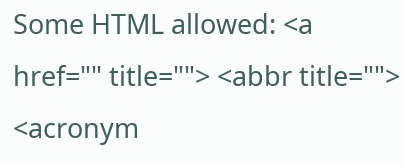Some HTML allowed: <a href="" title=""> <abbr title=""> <acronym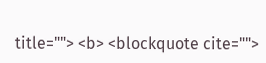title=""> <b> <blockquote cite="">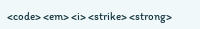<code> <em> <i> <strike> <strong>